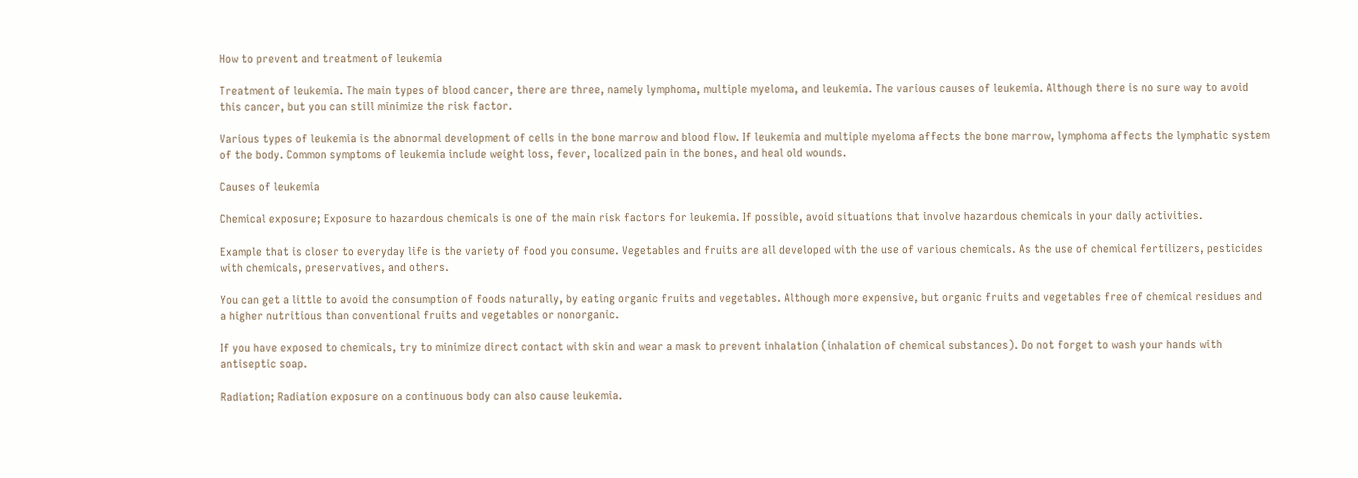How to prevent and treatment of leukemia

Treatment of leukemia. The main types of blood cancer, there are three, namely lymphoma, multiple myeloma, and leukemia. The various causes of leukemia. Although there is no sure way to avoid this cancer, but you can still minimize the risk factor.

Various types of leukemia is the abnormal development of cells in the bone marrow and blood flow. If leukemia and multiple myeloma affects the bone marrow, lymphoma affects the lymphatic system of the body. Common symptoms of leukemia include weight loss, fever, localized pain in the bones, and heal old wounds.

Causes of leukemia

Chemical exposure; Exposure to hazardous chemicals is one of the main risk factors for leukemia. If possible, avoid situations that involve hazardous chemicals in your daily activities.

Example that is closer to everyday life is the variety of food you consume. Vegetables and fruits are all developed with the use of various chemicals. As the use of chemical fertilizers, pesticides with chemicals, preservatives, and others.

You can get a little to avoid the consumption of foods naturally, by eating organic fruits and vegetables. Although more expensive, but organic fruits and vegetables free of chemical residues and a higher nutritious than conventional fruits and vegetables or nonorganic.

If you have exposed to chemicals, try to minimize direct contact with skin and wear a mask to prevent inhalation (inhalation of chemical substances). Do not forget to wash your hands with antiseptic soap.

Radiation; Radiation exposure on a continuous body can also cause leukemia.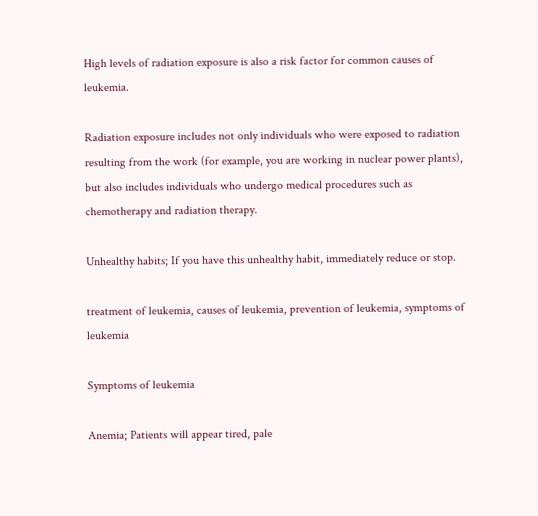High levels of radiation exposure is also a risk factor for common causes of leukemia.

Radiation exposure includes not only individuals who were exposed to radiation resulting from the work (for example, you are working in nuclear power plants), but also includes individuals who undergo medical procedures such as chemotherapy and radiation therapy.

Unhealthy habits; If you have this unhealthy habit, immediately reduce or stop.

treatment of leukemia, causes of leukemia, prevention of leukemia, symptoms of leukemia

Symptoms of leukemia

Anemia; Patients will appear tired, pale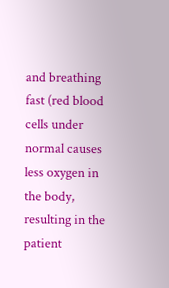and breathing fast (red blood cells under normal causes less oxygen in the body, resulting in the patient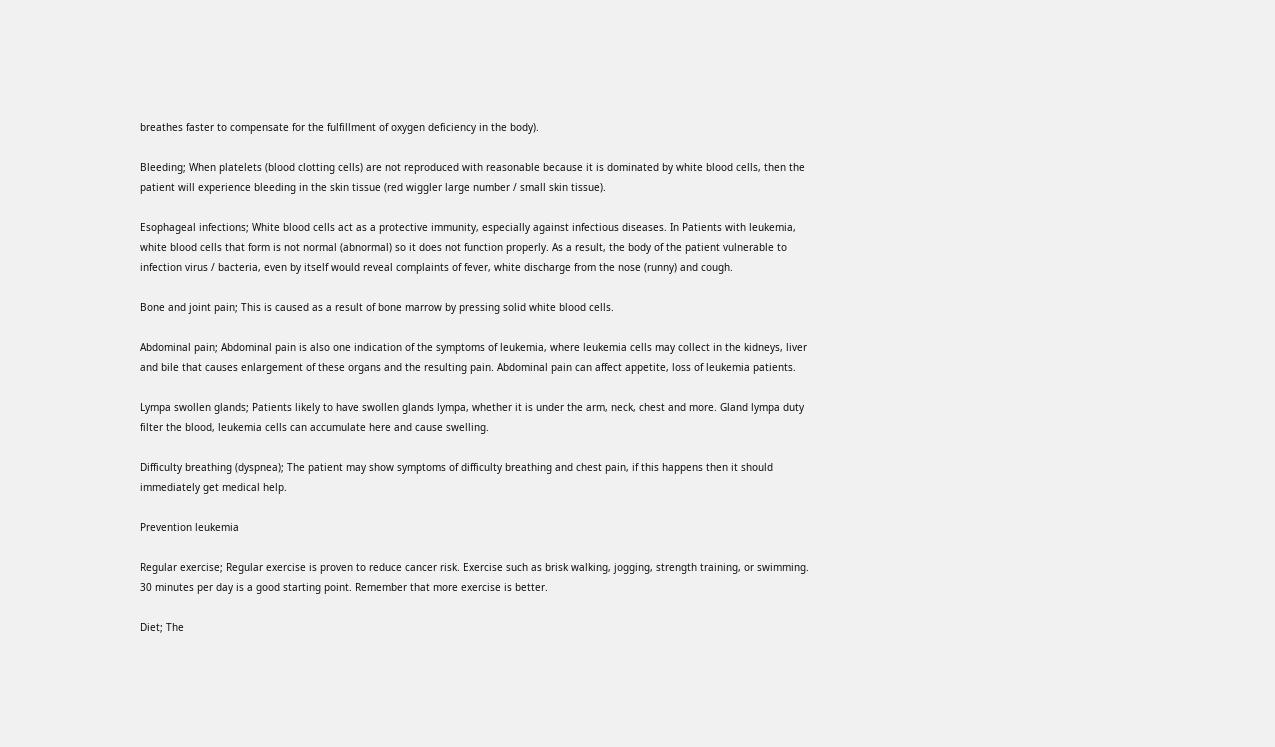breathes faster to compensate for the fulfillment of oxygen deficiency in the body).

Bleeding; When platelets (blood clotting cells) are not reproduced with reasonable because it is dominated by white blood cells, then the patient will experience bleeding in the skin tissue (red wiggler large number / small skin tissue).

Esophageal infections; White blood cells act as a protective immunity, especially against infectious diseases. In Patients with leukemia, white blood cells that form is not normal (abnormal) so it does not function properly. As a result, the body of the patient vulnerable to infection virus / bacteria, even by itself would reveal complaints of fever, white discharge from the nose (runny) and cough.

Bone and joint pain; This is caused as a result of bone marrow by pressing solid white blood cells.

Abdominal pain; Abdominal pain is also one indication of the symptoms of leukemia, where leukemia cells may collect in the kidneys, liver and bile that causes enlargement of these organs and the resulting pain. Abdominal pain can affect appetite, loss of leukemia patients.

Lympa swollen glands; Patients likely to have swollen glands lympa, whether it is under the arm, neck, chest and more. Gland lympa duty filter the blood, leukemia cells can accumulate here and cause swelling.

Difficulty breathing (dyspnea); The patient may show symptoms of difficulty breathing and chest pain, if this happens then it should immediately get medical help.

Prevention leukemia

Regular exercise; Regular exercise is proven to reduce cancer risk. Exercise such as brisk walking, jogging, strength training, or swimming. 30 minutes per day is a good starting point. Remember that more exercise is better.

Diet; The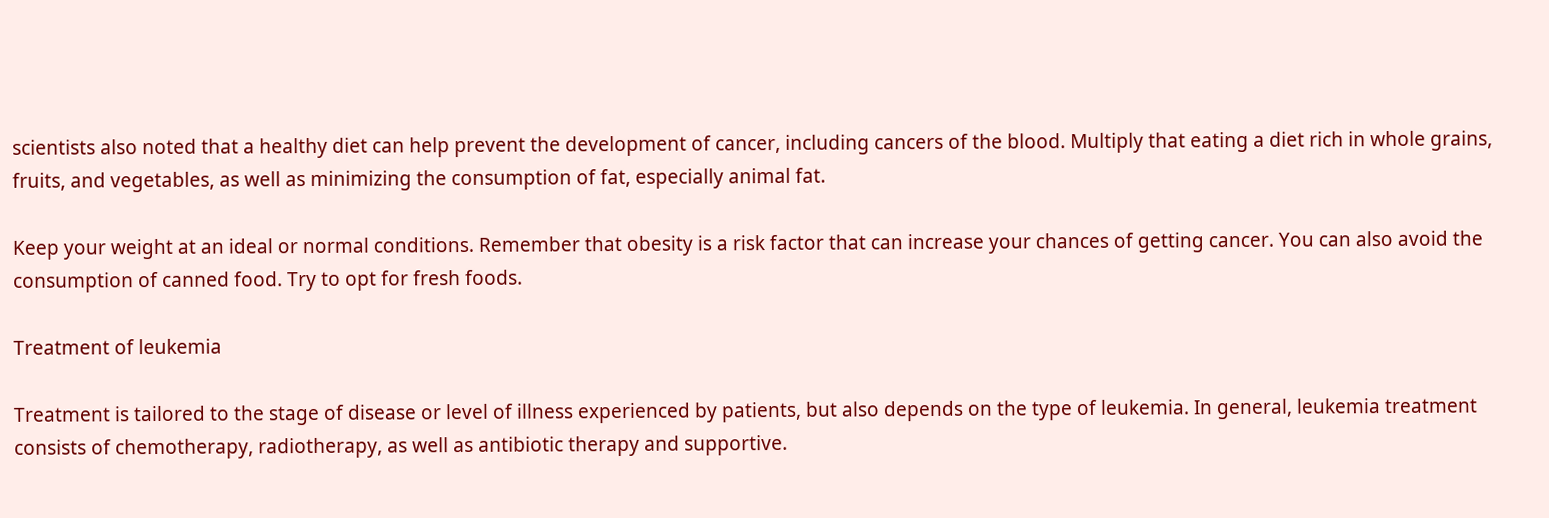scientists also noted that a healthy diet can help prevent the development of cancer, including cancers of the blood. Multiply that eating a diet rich in whole grains, fruits, and vegetables, as well as minimizing the consumption of fat, especially animal fat.

Keep your weight at an ideal or normal conditions. Remember that obesity is a risk factor that can increase your chances of getting cancer. You can also avoid the consumption of canned food. Try to opt for fresh foods.

Treatment of leukemia

Treatment is tailored to the stage of disease or level of illness experienced by patients, but also depends on the type of leukemia. In general, leukemia treatment consists of chemotherapy, radiotherapy, as well as antibiotic therapy and supportive.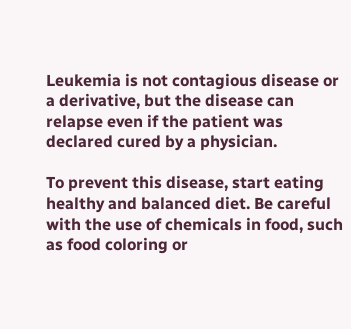Leukemia is not contagious disease or a derivative, but the disease can relapse even if the patient was declared cured by a physician.

To prevent this disease, start eating healthy and balanced diet. Be careful with the use of chemicals in food, such as food coloring or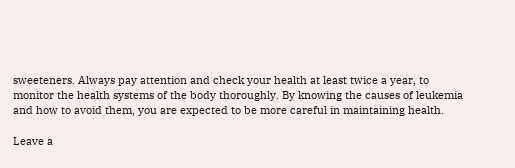sweeteners. Always pay attention and check your health at least twice a year, to monitor the health systems of the body thoroughly. By knowing the causes of leukemia and how to avoid them, you are expected to be more careful in maintaining health.

Leave a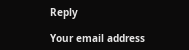Reply

Your email address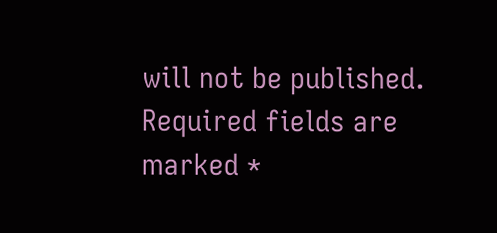will not be published. Required fields are marked *